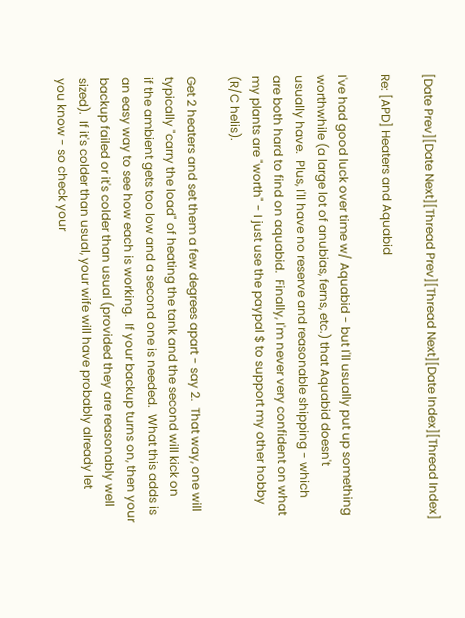[Date Prev][Date Next][Thread Prev][Thread Next][Date Index][Thread Index]

Re: [APD] Heaters and Aquabid

I've had good luck over time w/ Aquabid - but I'll usually put up something
worthwhile (a large lot of anubias, ferns, etc.) that Aquabid doesn't
usually have.  Plus, I'll have no reserve and reasonable shipping - which
are both hard to find on aquabid.  Finally, I'm never very confident on what
my plants are "worth" - I just use the paypal $ to support my other hobby
(R/C helis).

Get 2 heaters and set them a few degrees apart - say 2.  That way, one will
typically "carry the load" of heating the tank and the second will kick on
if the ambient gets too low and a second one is needed.  What this adds is
an easy way to see how each is working.  If your backup turns on, then your
backup failed or it's colder than usual (provided they are reasonably well
sized).  If it's colder than usual, your wife will have probably already let
you know - so check your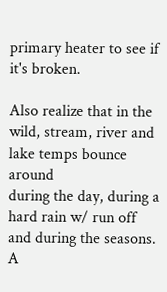primary heater to see if it's broken.

Also realize that in the wild, stream, river and lake temps bounce around
during the day, during a hard rain w/ run off and during the seasons.  A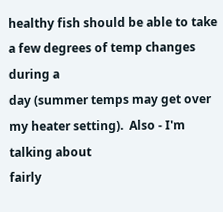healthy fish should be able to take a few degrees of temp changes during a
day (summer temps may get over my heater setting).  Also - I'm talking about
fairly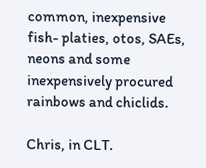common, inexpensive fish- platies, otos, SAEs, neons and some
inexpensively procured rainbows and chiclids.

Chris, in CLT.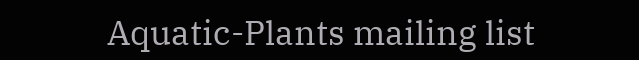Aquatic-Plants mailing list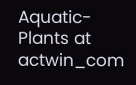Aquatic-Plants at actwin_com